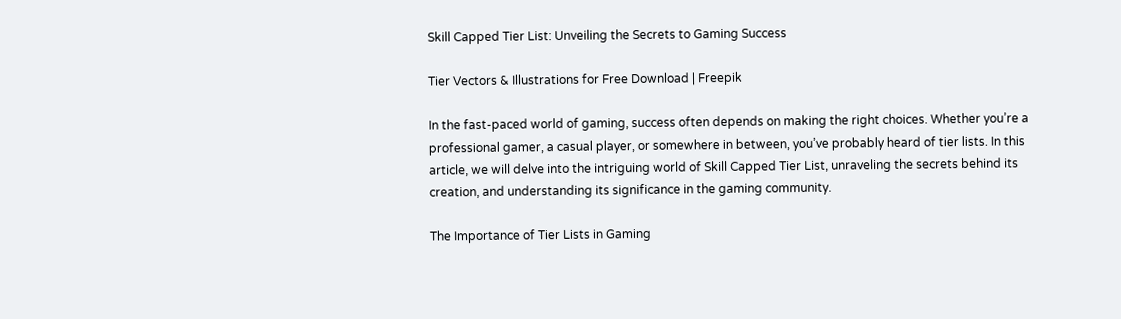Skill Capped Tier List: Unveiling the Secrets to Gaming Success

Tier Vectors & Illustrations for Free Download | Freepik

In the fast-paced world of gaming, success often depends on making the right choices. Whether you’re a professional gamer, a casual player, or somewhere in between, you’ve probably heard of tier lists. In this article, we will delve into the intriguing world of Skill Capped Tier List, unraveling the secrets behind its creation, and understanding its significance in the gaming community.

The Importance of Tier Lists in Gaming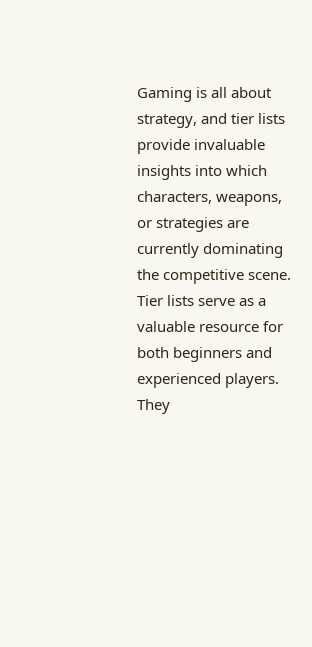Gaming is all about strategy, and tier lists provide invaluable insights into which characters, weapons, or strategies are currently dominating the competitive scene. Tier lists serve as a valuable resource for both beginners and experienced players. They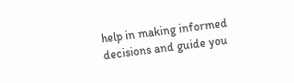help in making informed decisions and guide you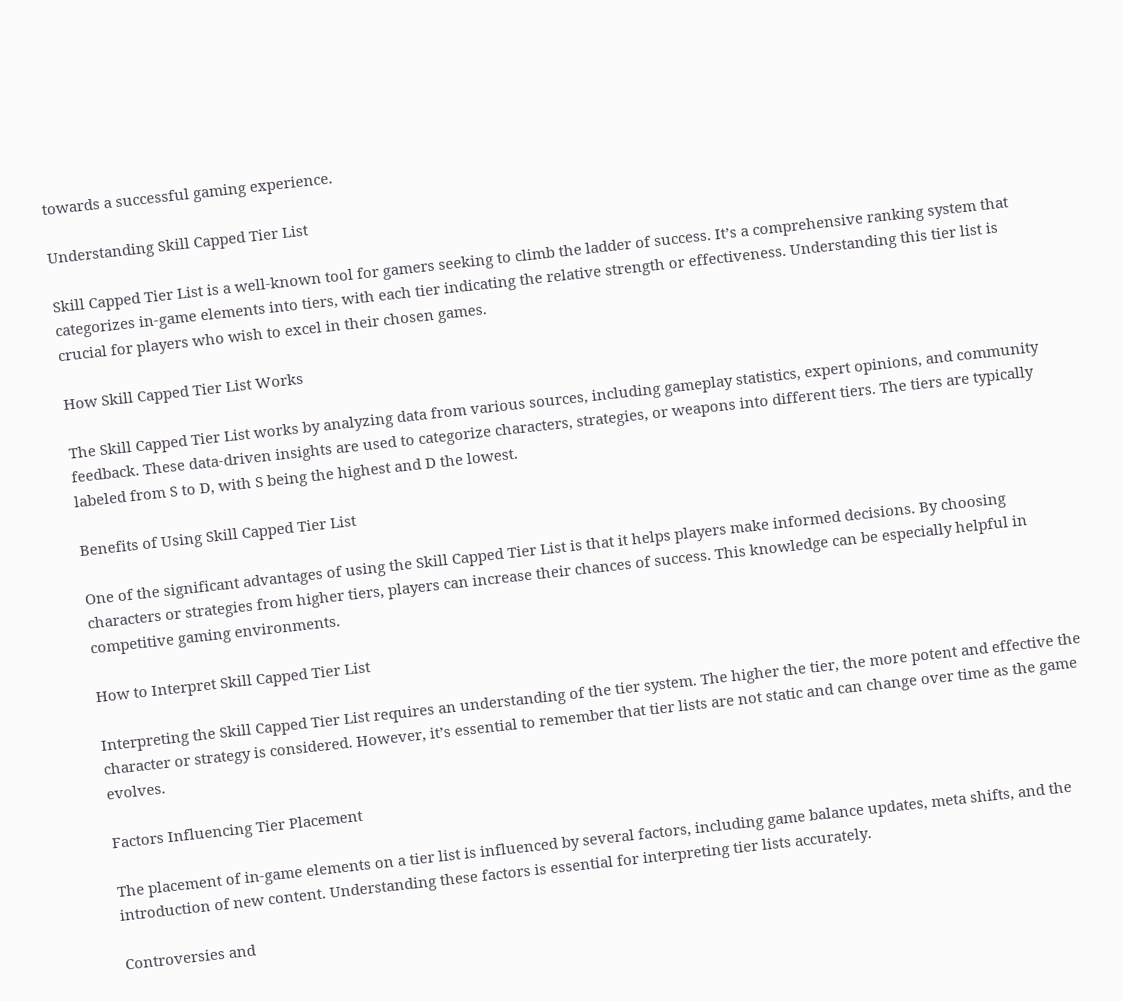towards a successful gaming experience.

Understanding Skill Capped Tier List

Skill Capped Tier List is a well-known tool for gamers seeking to climb the ladder of success. It’s a comprehensive ranking system that categorizes in-game elements into tiers, with each tier indicating the relative strength or effectiveness. Understanding this tier list is crucial for players who wish to excel in their chosen games.

How Skill Capped Tier List Works

The Skill Capped Tier List works by analyzing data from various sources, including gameplay statistics, expert opinions, and community feedback. These data-driven insights are used to categorize characters, strategies, or weapons into different tiers. The tiers are typically labeled from S to D, with S being the highest and D the lowest.

Benefits of Using Skill Capped Tier List

One of the significant advantages of using the Skill Capped Tier List is that it helps players make informed decisions. By choosing characters or strategies from higher tiers, players can increase their chances of success. This knowledge can be especially helpful in competitive gaming environments.

How to Interpret Skill Capped Tier List

Interpreting the Skill Capped Tier List requires an understanding of the tier system. The higher the tier, the more potent and effective the character or strategy is considered. However, it’s essential to remember that tier lists are not static and can change over time as the game evolves.

Factors Influencing Tier Placement

The placement of in-game elements on a tier list is influenced by several factors, including game balance updates, meta shifts, and the introduction of new content. Understanding these factors is essential for interpreting tier lists accurately.

Controversies and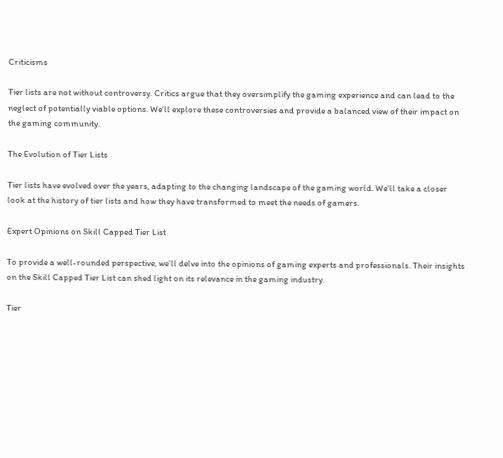Criticisms

Tier lists are not without controversy. Critics argue that they oversimplify the gaming experience and can lead to the neglect of potentially viable options. We’ll explore these controversies and provide a balanced view of their impact on the gaming community.

The Evolution of Tier Lists

Tier lists have evolved over the years, adapting to the changing landscape of the gaming world. We’ll take a closer look at the history of tier lists and how they have transformed to meet the needs of gamers.

Expert Opinions on Skill Capped Tier List

To provide a well-rounded perspective, we’ll delve into the opinions of gaming experts and professionals. Their insights on the Skill Capped Tier List can shed light on its relevance in the gaming industry.

Tier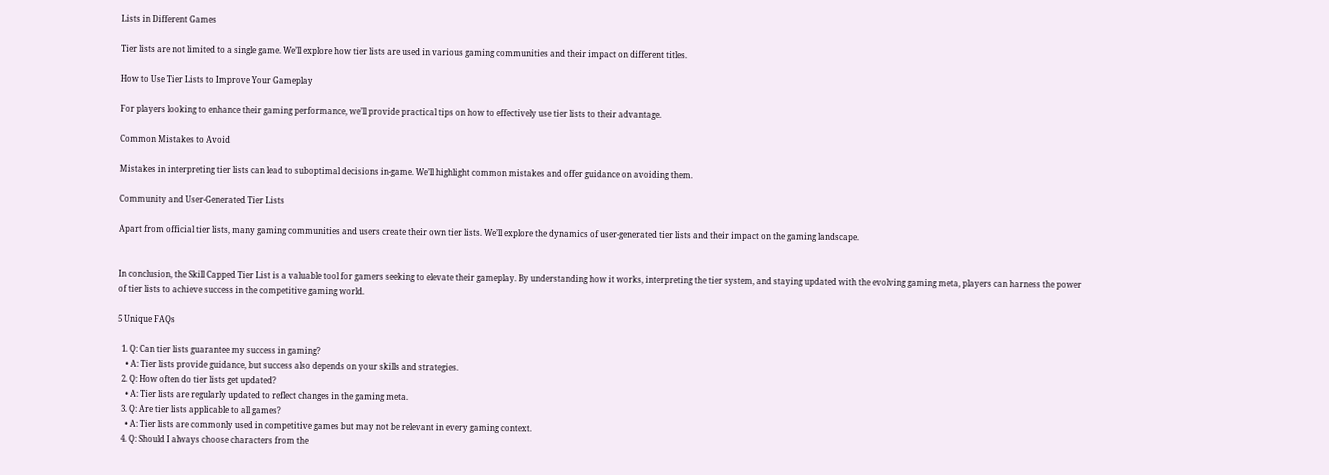Lists in Different Games

Tier lists are not limited to a single game. We’ll explore how tier lists are used in various gaming communities and their impact on different titles.

How to Use Tier Lists to Improve Your Gameplay

For players looking to enhance their gaming performance, we’ll provide practical tips on how to effectively use tier lists to their advantage.

Common Mistakes to Avoid

Mistakes in interpreting tier lists can lead to suboptimal decisions in-game. We’ll highlight common mistakes and offer guidance on avoiding them.

Community and User-Generated Tier Lists

Apart from official tier lists, many gaming communities and users create their own tier lists. We’ll explore the dynamics of user-generated tier lists and their impact on the gaming landscape.


In conclusion, the Skill Capped Tier List is a valuable tool for gamers seeking to elevate their gameplay. By understanding how it works, interpreting the tier system, and staying updated with the evolving gaming meta, players can harness the power of tier lists to achieve success in the competitive gaming world.

5 Unique FAQs

  1. Q: Can tier lists guarantee my success in gaming?
    • A: Tier lists provide guidance, but success also depends on your skills and strategies.
  2. Q: How often do tier lists get updated?
    • A: Tier lists are regularly updated to reflect changes in the gaming meta.
  3. Q: Are tier lists applicable to all games?
    • A: Tier lists are commonly used in competitive games but may not be relevant in every gaming context.
  4. Q: Should I always choose characters from the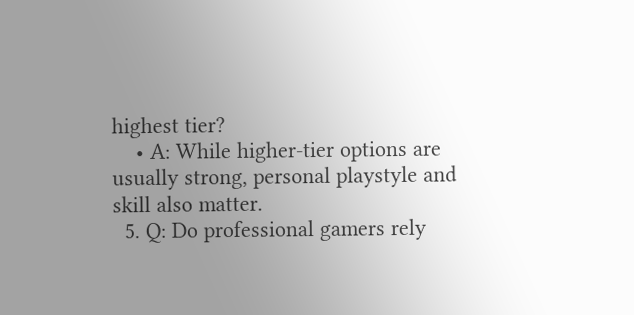highest tier?
    • A: While higher-tier options are usually strong, personal playstyle and skill also matter.
  5. Q: Do professional gamers rely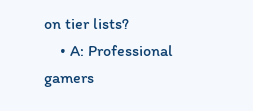on tier lists?
    • A: Professional gamers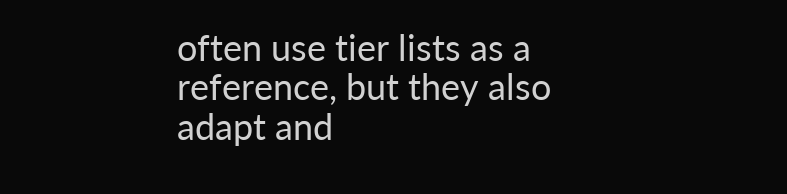often use tier lists as a reference, but they also adapt and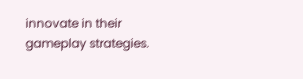innovate in their gameplay strategies.